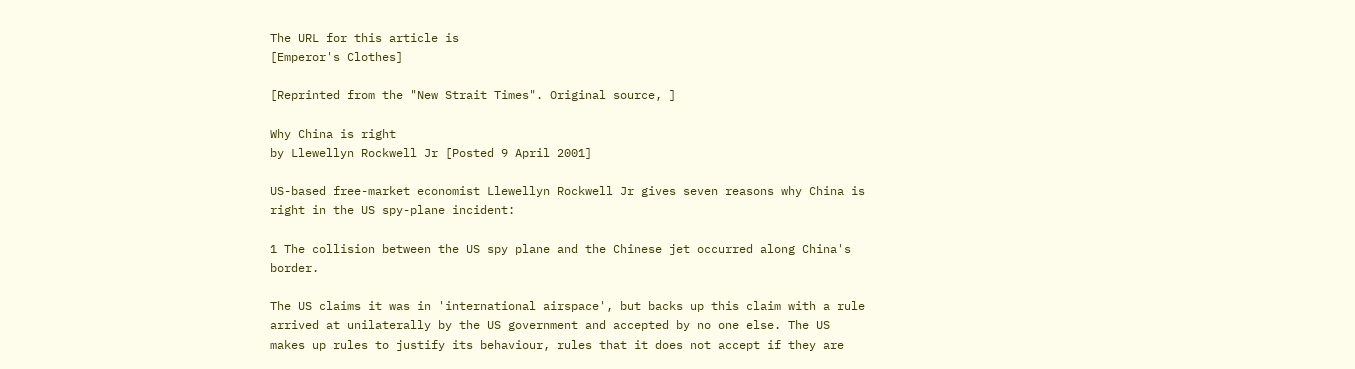The URL for this article is
[Emperor's Clothes]

[Reprinted from the "New Strait Times". Original source, ]

Why China is right
by Llewellyn Rockwell Jr [Posted 9 April 2001]

US-based free-market economist Llewellyn Rockwell Jr gives seven reasons why China is right in the US spy-plane incident:

1 The collision between the US spy plane and the Chinese jet occurred along China's border.

The US claims it was in 'international airspace', but backs up this claim with a rule arrived at unilaterally by the US government and accepted by no one else. The US makes up rules to justify its behaviour, rules that it does not accept if they are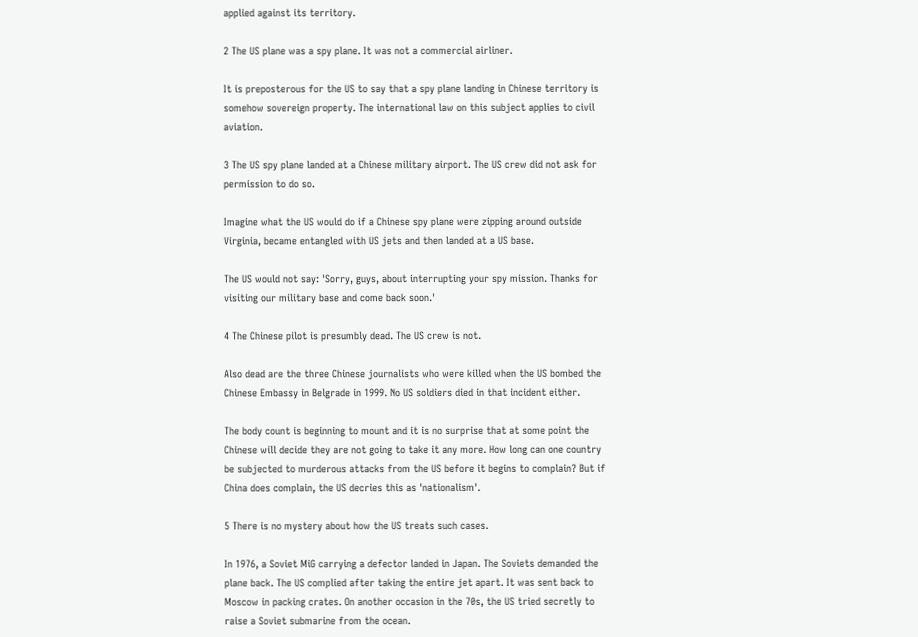applied against its territory.

2 The US plane was a spy plane. It was not a commercial airliner.

It is preposterous for the US to say that a spy plane landing in Chinese territory is somehow sovereign property. The international law on this subject applies to civil aviation.

3 The US spy plane landed at a Chinese military airport. The US crew did not ask for permission to do so.

Imagine what the US would do if a Chinese spy plane were zipping around outside Virginia, became entangled with US jets and then landed at a US base.

The US would not say: 'Sorry, guys, about interrupting your spy mission. Thanks for visiting our military base and come back soon.'

4 The Chinese pilot is presumbly dead. The US crew is not.

Also dead are the three Chinese journalists who were killed when the US bombed the Chinese Embassy in Belgrade in 1999. No US soldiers died in that incident either.

The body count is beginning to mount and it is no surprise that at some point the Chinese will decide they are not going to take it any more. How long can one country be subjected to murderous attacks from the US before it begins to complain? But if China does complain, the US decries this as 'nationalism'.

5 There is no mystery about how the US treats such cases.

In 1976, a Soviet MiG carrying a defector landed in Japan. The Soviets demanded the plane back. The US complied after taking the entire jet apart. It was sent back to Moscow in packing crates. On another occasion in the 70s, the US tried secretly to raise a Soviet submarine from the ocean.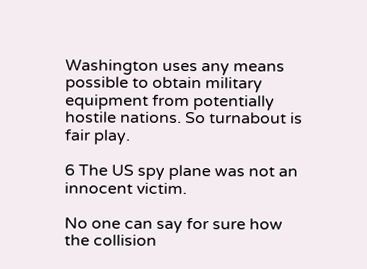Washington uses any means possible to obtain military equipment from potentially hostile nations. So turnabout is fair play.

6 The US spy plane was not an innocent victim.

No one can say for sure how the collision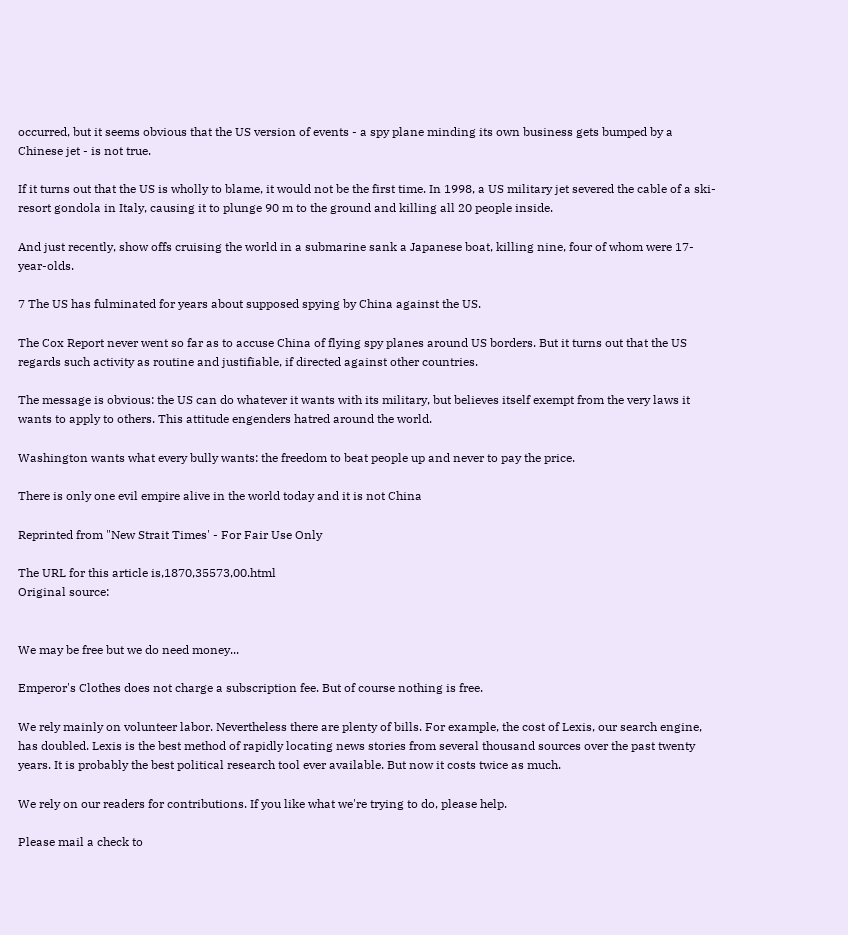occurred, but it seems obvious that the US version of events - a spy plane minding its own business gets bumped by a Chinese jet - is not true.

If it turns out that the US is wholly to blame, it would not be the first time. In 1998, a US military jet severed the cable of a ski-resort gondola in Italy, causing it to plunge 90 m to the ground and killing all 20 people inside.

And just recently, show offs cruising the world in a submarine sank a Japanese boat, killing nine, four of whom were 17-year-olds.

7 The US has fulminated for years about supposed spying by China against the US.

The Cox Report never went so far as to accuse China of flying spy planes around US borders. But it turns out that the US regards such activity as routine and justifiable, if directed against other countries.

The message is obvious: the US can do whatever it wants with its military, but believes itself exempt from the very laws it wants to apply to others. This attitude engenders hatred around the world.

Washington wants what every bully wants: the freedom to beat people up and never to pay the price.

There is only one evil empire alive in the world today and it is not China

Reprinted from "New Strait Times' - For Fair Use Only

The URL for this article is,1870,35573,00.html
Original source:


We may be free but we do need money...

Emperor's Clothes does not charge a subscription fee. But of course nothing is free.

We rely mainly on volunteer labor. Nevertheless there are plenty of bills. For example, the cost of Lexis, our search engine, has doubled. Lexis is the best method of rapidly locating news stories from several thousand sources over the past twenty years. It is probably the best political research tool ever available. But now it costs twice as much.

We rely on our readers for contributions. If you like what we're trying to do, please help.

Please mail a check to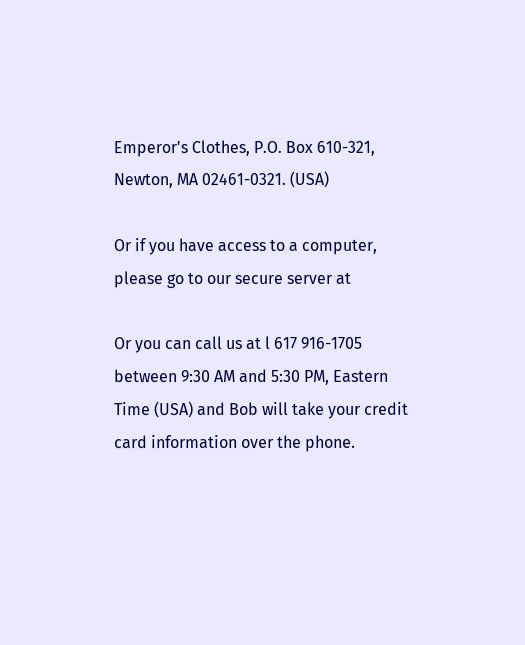Emperor's Clothes, P.O. Box 610-321, Newton, MA 02461-0321. (USA)

Or if you have access to a computer, please go to our secure server at

Or you can call us at l 617 916-1705 between 9:30 AM and 5:30 PM, Eastern Time (USA) and Bob will take your credit card information over the phone.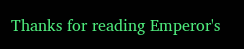Thanks for reading Emperor's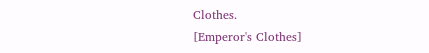Clothes.
[Emperor's Clothes]